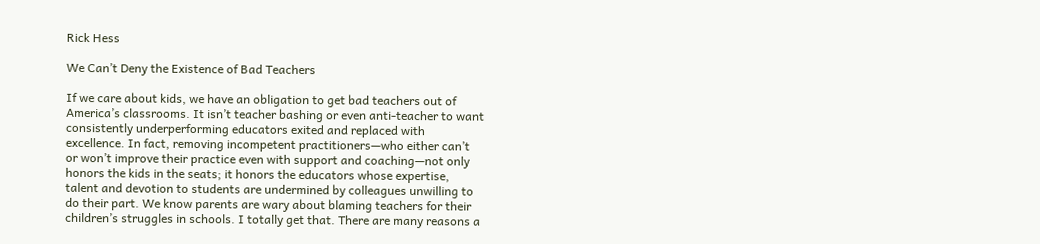Rick Hess

We Can’t Deny the Existence of Bad Teachers

If we care about kids, we have an obligation to get bad teachers out of America’s classrooms. It isn’t teacher bashing or even anti-teacher to want consistently underperforming educators exited and replaced with excellence. In fact, removing incompetent practitioners—who either can’t or won’t improve their practice even with support and coaching—not only honors the kids in the seats; it honors the educators whose expertise, talent and devotion to students are undermined by colleagues unwilling to do their part. We know parents are wary about blaming teachers for their children’s struggles in schools. I totally get that. There are many reasons a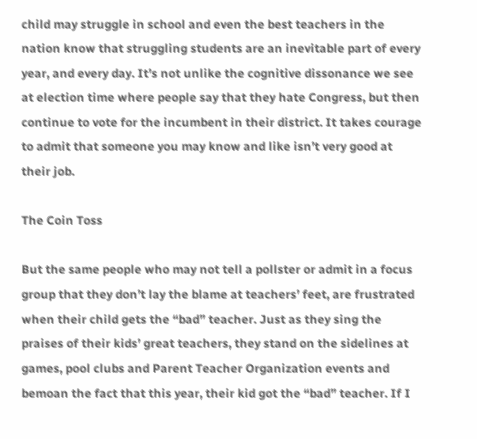child may struggle in school and even the best teachers in the nation know that struggling students are an inevitable part of every year, and every day. It’s not unlike the cognitive dissonance we see at election time where people say that they hate Congress, but then continue to vote for the incumbent in their district. It takes courage to admit that someone you may know and like isn’t very good at their job.

The Coin Toss

But the same people who may not tell a pollster or admit in a focus group that they don’t lay the blame at teachers’ feet, are frustrated when their child gets the “bad” teacher. Just as they sing the praises of their kids’ great teachers, they stand on the sidelines at games, pool clubs and Parent Teacher Organization events and bemoan the fact that this year, their kid got the “bad” teacher. If I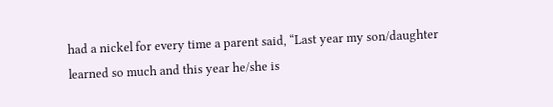had a nickel for every time a parent said, “Last year my son/daughter learned so much and this year he/she is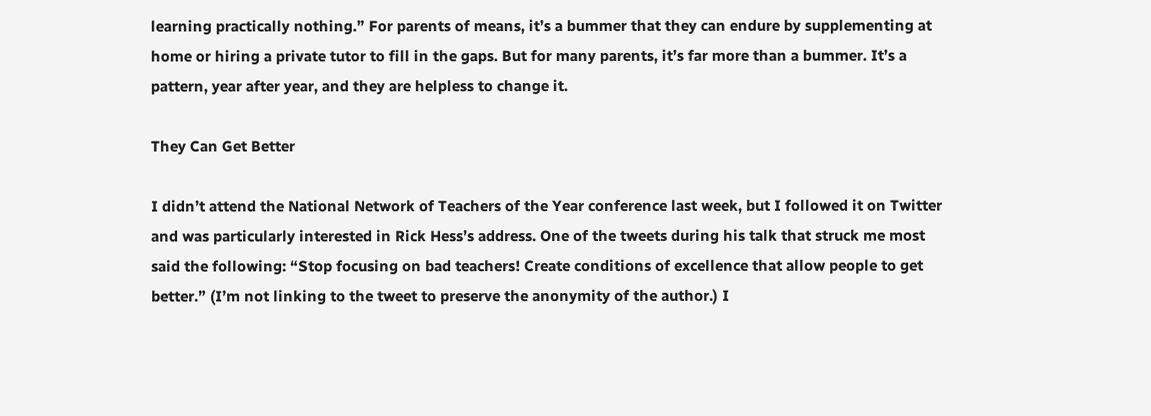learning practically nothing.” For parents of means, it’s a bummer that they can endure by supplementing at home or hiring a private tutor to fill in the gaps. But for many parents, it’s far more than a bummer. It’s a pattern, year after year, and they are helpless to change it.

They Can Get Better

I didn’t attend the National Network of Teachers of the Year conference last week, but I followed it on Twitter and was particularly interested in Rick Hess’s address. One of the tweets during his talk that struck me most said the following: “Stop focusing on bad teachers! Create conditions of excellence that allow people to get better.” (I’m not linking to the tweet to preserve the anonymity of the author.) I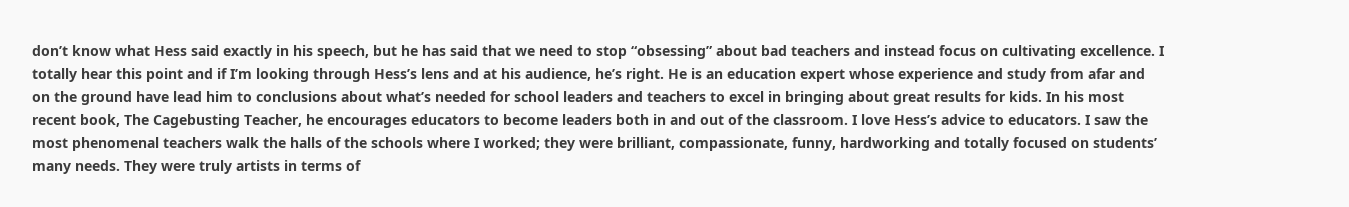don’t know what Hess said exactly in his speech, but he has said that we need to stop “obsessing” about bad teachers and instead focus on cultivating excellence. I totally hear this point and if I’m looking through Hess’s lens and at his audience, he’s right. He is an education expert whose experience and study from afar and on the ground have lead him to conclusions about what’s needed for school leaders and teachers to excel in bringing about great results for kids. In his most recent book, The Cagebusting Teacher, he encourages educators to become leaders both in and out of the classroom. I love Hess’s advice to educators. I saw the most phenomenal teachers walk the halls of the schools where I worked; they were brilliant, compassionate, funny, hardworking and totally focused on students’ many needs. They were truly artists in terms of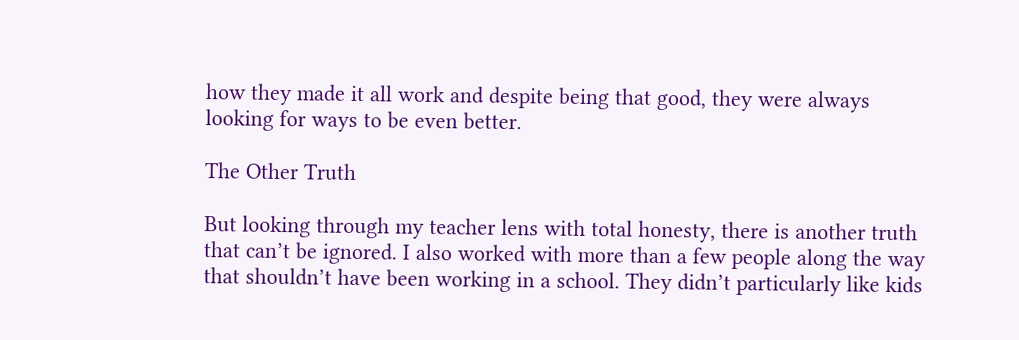how they made it all work and despite being that good, they were always looking for ways to be even better.

The Other Truth

But looking through my teacher lens with total honesty, there is another truth that can’t be ignored. I also worked with more than a few people along the way that shouldn’t have been working in a school. They didn’t particularly like kids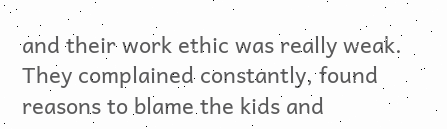and their work ethic was really weak. They complained constantly, found reasons to blame the kids and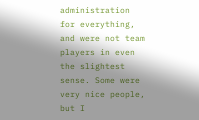administration for everything, and were not team players in even the slightest sense. Some were very nice people, but I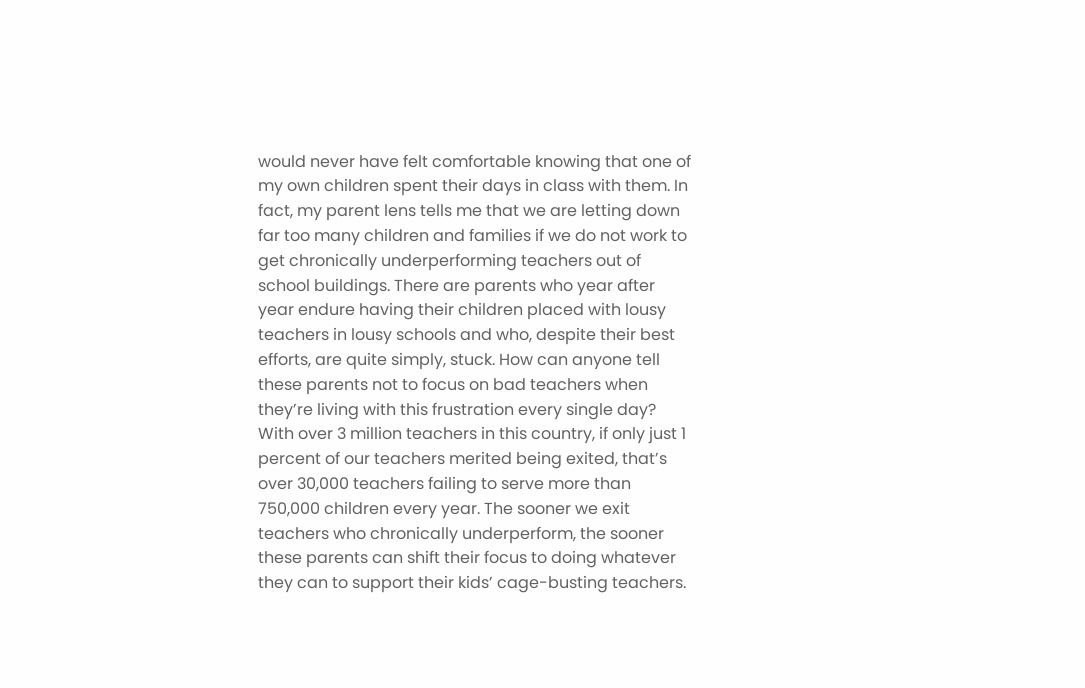would never have felt comfortable knowing that one of my own children spent their days in class with them. In fact, my parent lens tells me that we are letting down far too many children and families if we do not work to get chronically underperforming teachers out of school buildings. There are parents who year after year endure having their children placed with lousy teachers in lousy schools and who, despite their best efforts, are quite simply, stuck. How can anyone tell these parents not to focus on bad teachers when they’re living with this frustration every single day? With over 3 million teachers in this country, if only just 1 percent of our teachers merited being exited, that’s over 30,000 teachers failing to serve more than 750,000 children every year. The sooner we exit teachers who chronically underperform, the sooner these parents can shift their focus to doing whatever they can to support their kids’ cage-busting teachers.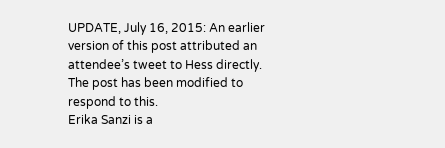UPDATE, July 16, 2015: An earlier version of this post attributed an attendee’s tweet to Hess directly. The post has been modified to respond to this.
Erika Sanzi is a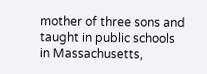mother of three sons and taught in public schools in Massachusetts,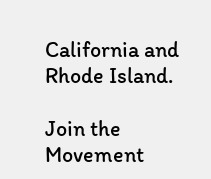California and Rhode Island.

Join the Movement